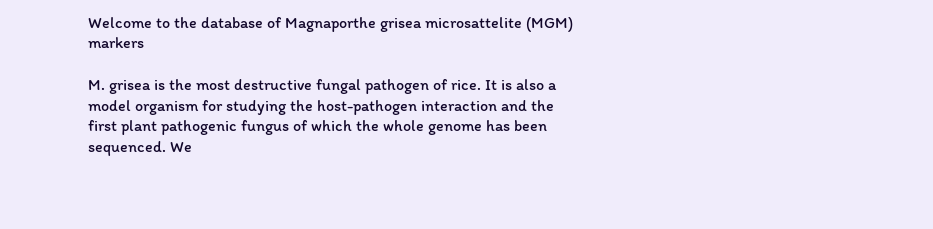Welcome to the database of Magnaporthe grisea microsattelite (MGM) markers

M. grisea is the most destructive fungal pathogen of rice. It is also a model organism for studying the host-pathogen interaction and the first plant pathogenic fungus of which the whole genome has been sequenced. We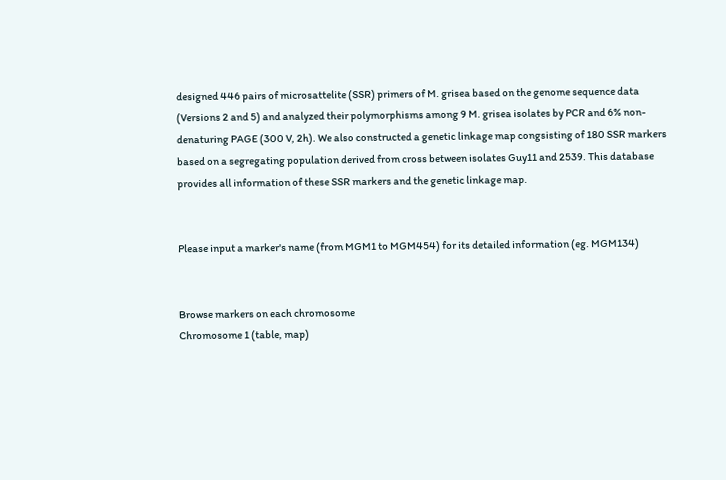designed 446 pairs of microsattelite (SSR) primers of M. grisea based on the genome sequence data (Versions 2 and 5) and analyzed their polymorphisms among 9 M. grisea isolates by PCR and 6% non-denaturing PAGE (300 V, 2h). We also constructed a genetic linkage map congsisting of 180 SSR markers based on a segregating population derived from cross between isolates Guy11 and 2539. This database provides all information of these SSR markers and the genetic linkage map.


Please input a marker's name (from MGM1 to MGM454) for its detailed information (eg. MGM134)


Browse markers on each chromosome
Chromosome 1 (table, map)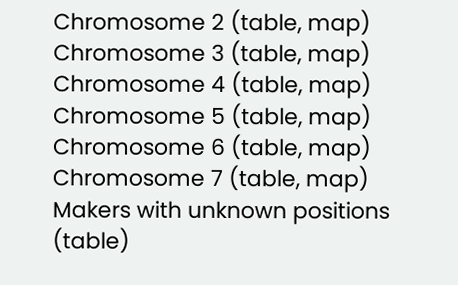Chromosome 2 (table, map)
Chromosome 3 (table, map)
Chromosome 4 (table, map)
Chromosome 5 (table, map)
Chromosome 6 (table, map)
Chromosome 7 (table, map)
Makers with unknown positions (table)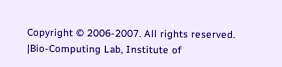Copyright © 2006-2007. All rights reserved. |Bio-Computing Lab, Institute of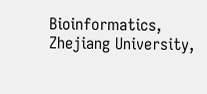Bioinformatics, Zhejiang University,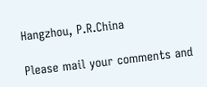Hangzhou, P.R.China

Please mail your comments and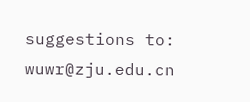suggestions to: wuwr@zju.edu.cn